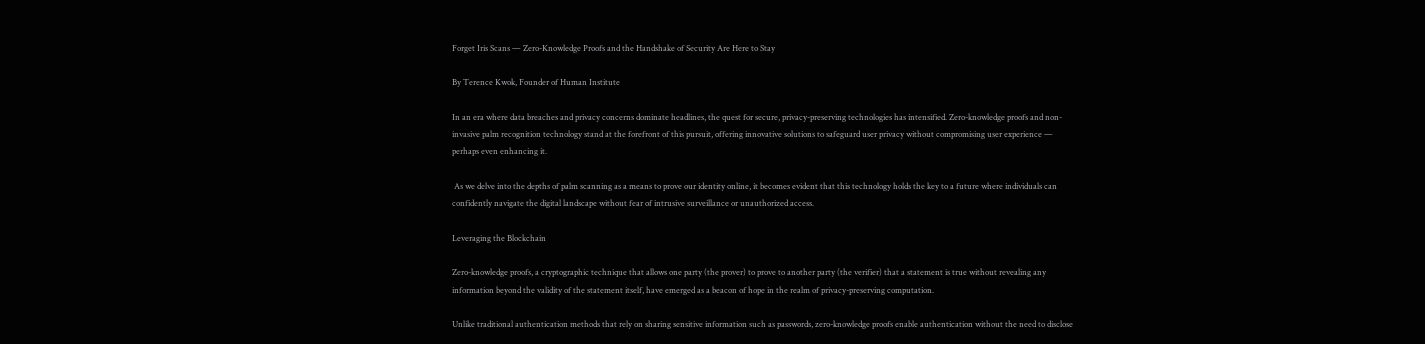Forget Iris Scans — Zero-Knowledge Proofs and the Handshake of Security Are Here to Stay

By Terence Kwok, Founder of Human Institute

In an era where data breaches and privacy concerns dominate headlines, the quest for secure, privacy-preserving technologies has intensified. Zero-knowledge proofs and non-invasive palm recognition technology stand at the forefront of this pursuit, offering innovative solutions to safeguard user privacy without compromising user experience — perhaps even enhancing it.

 As we delve into the depths of palm scanning as a means to prove our identity online, it becomes evident that this technology holds the key to a future where individuals can confidently navigate the digital landscape without fear of intrusive surveillance or unauthorized access.

Leveraging the Blockchain

Zero-knowledge proofs, a cryptographic technique that allows one party (the prover) to prove to another party (the verifier) that a statement is true without revealing any information beyond the validity of the statement itself, have emerged as a beacon of hope in the realm of privacy-preserving computation.

Unlike traditional authentication methods that rely on sharing sensitive information such as passwords, zero-knowledge proofs enable authentication without the need to disclose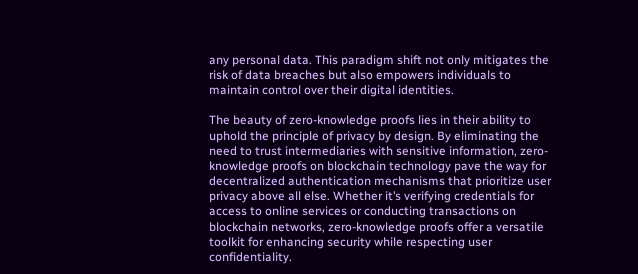any personal data. This paradigm shift not only mitigates the risk of data breaches but also empowers individuals to maintain control over their digital identities.

The beauty of zero-knowledge proofs lies in their ability to uphold the principle of privacy by design. By eliminating the need to trust intermediaries with sensitive information, zero-knowledge proofs on blockchain technology pave the way for decentralized authentication mechanisms that prioritize user privacy above all else. Whether it’s verifying credentials for access to online services or conducting transactions on blockchain networks, zero-knowledge proofs offer a versatile toolkit for enhancing security while respecting user confidentiality.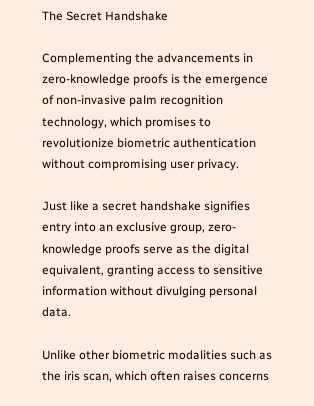The Secret Handshake

Complementing the advancements in zero-knowledge proofs is the emergence of non-invasive palm recognition technology, which promises to revolutionize biometric authentication without compromising user privacy.

Just like a secret handshake signifies entry into an exclusive group, zero-knowledge proofs serve as the digital equivalent, granting access to sensitive information without divulging personal data.

Unlike other biometric modalities such as the iris scan, which often raises concerns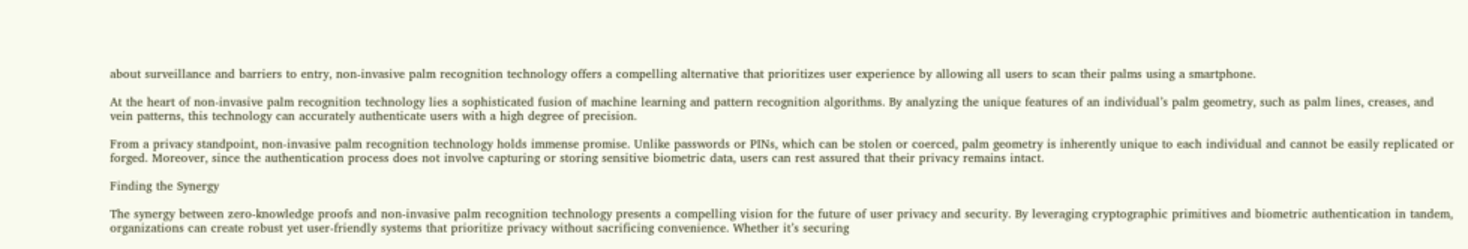about surveillance and barriers to entry, non-invasive palm recognition technology offers a compelling alternative that prioritizes user experience by allowing all users to scan their palms using a smartphone.

At the heart of non-invasive palm recognition technology lies a sophisticated fusion of machine learning and pattern recognition algorithms. By analyzing the unique features of an individual’s palm geometry, such as palm lines, creases, and vein patterns, this technology can accurately authenticate users with a high degree of precision.

From a privacy standpoint, non-invasive palm recognition technology holds immense promise. Unlike passwords or PINs, which can be stolen or coerced, palm geometry is inherently unique to each individual and cannot be easily replicated or forged. Moreover, since the authentication process does not involve capturing or storing sensitive biometric data, users can rest assured that their privacy remains intact.

Finding the Synergy

The synergy between zero-knowledge proofs and non-invasive palm recognition technology presents a compelling vision for the future of user privacy and security. By leveraging cryptographic primitives and biometric authentication in tandem, organizations can create robust yet user-friendly systems that prioritize privacy without sacrificing convenience. Whether it’s securing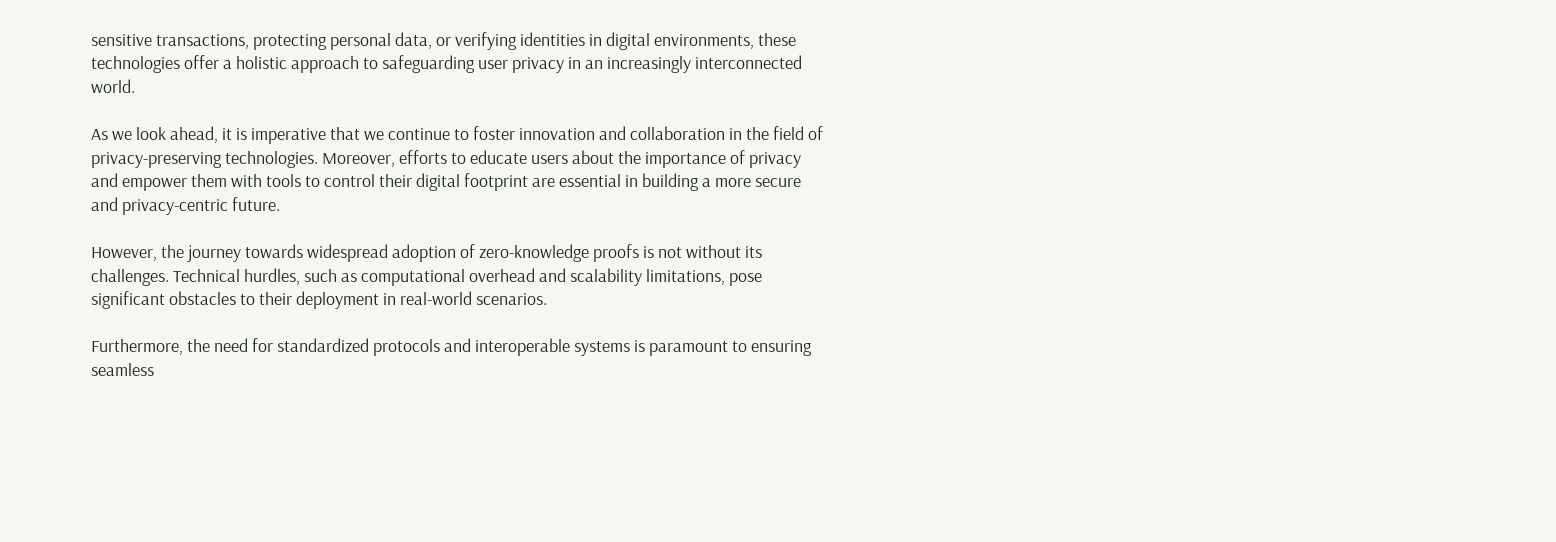sensitive transactions, protecting personal data, or verifying identities in digital environments, these technologies offer a holistic approach to safeguarding user privacy in an increasingly interconnected world.

As we look ahead, it is imperative that we continue to foster innovation and collaboration in the field of privacy-preserving technologies. Moreover, efforts to educate users about the importance of privacy and empower them with tools to control their digital footprint are essential in building a more secure and privacy-centric future.

However, the journey towards widespread adoption of zero-knowledge proofs is not without its challenges. Technical hurdles, such as computational overhead and scalability limitations, pose significant obstacles to their deployment in real-world scenarios.

Furthermore, the need for standardized protocols and interoperable systems is paramount to ensuring seamless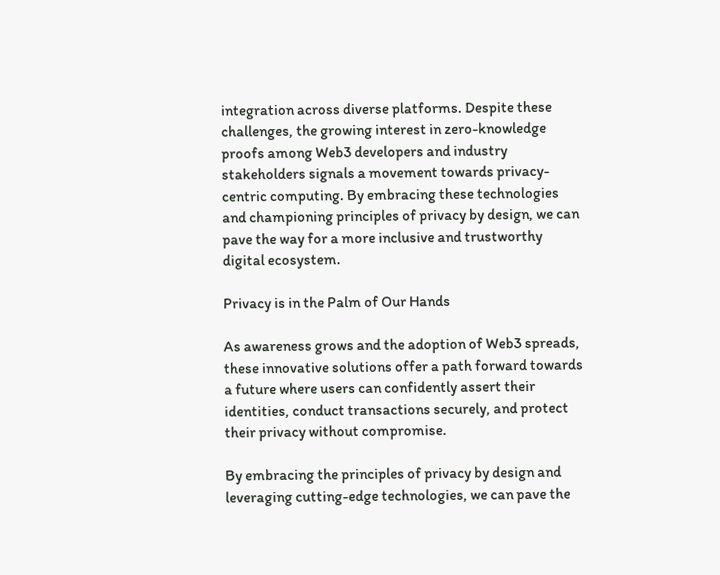integration across diverse platforms. Despite these challenges, the growing interest in zero-knowledge proofs among Web3 developers and industry stakeholders signals a movement towards privacy-centric computing. By embracing these technologies and championing principles of privacy by design, we can pave the way for a more inclusive and trustworthy digital ecosystem.

Privacy is in the Palm of Our Hands

As awareness grows and the adoption of Web3 spreads, these innovative solutions offer a path forward towards a future where users can confidently assert their identities, conduct transactions securely, and protect their privacy without compromise.

By embracing the principles of privacy by design and leveraging cutting-edge technologies, we can pave the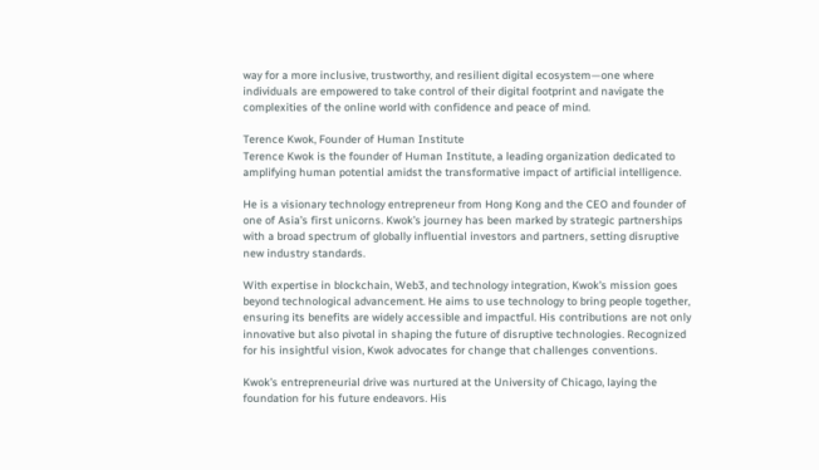way for a more inclusive, trustworthy, and resilient digital ecosystem—one where individuals are empowered to take control of their digital footprint and navigate the complexities of the online world with confidence and peace of mind.

Terence Kwok, Founder of Human Institute
Terence Kwok is the founder of Human Institute, a leading organization dedicated to amplifying human potential amidst the transformative impact of artificial intelligence.

He is a visionary technology entrepreneur from Hong Kong and the CEO and founder of one of Asia’s first unicorns. Kwok’s journey has been marked by strategic partnerships with a broad spectrum of globally influential investors and partners, setting disruptive new industry standards.

With expertise in blockchain, Web3, and technology integration, Kwok’s mission goes beyond technological advancement. He aims to use technology to bring people together, ensuring its benefits are widely accessible and impactful. His contributions are not only innovative but also pivotal in shaping the future of disruptive technologies. Recognized for his insightful vision, Kwok advocates for change that challenges conventions.

Kwok’s entrepreneurial drive was nurtured at the University of Chicago, laying the foundation for his future endeavors. His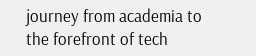journey from academia to the forefront of tech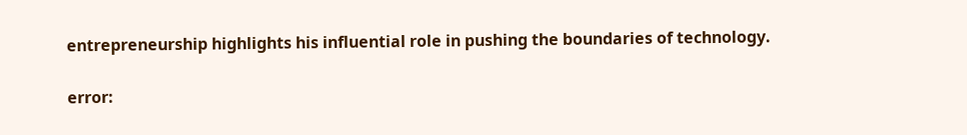entrepreneurship highlights his influential role in pushing the boundaries of technology.

error: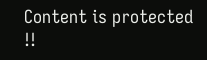Content is protected !!